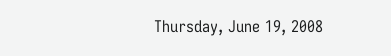Thursday, June 19, 2008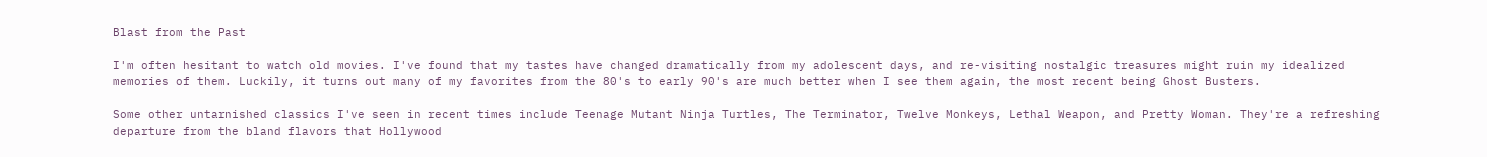Blast from the Past

I'm often hesitant to watch old movies. I've found that my tastes have changed dramatically from my adolescent days, and re-visiting nostalgic treasures might ruin my idealized memories of them. Luckily, it turns out many of my favorites from the 80's to early 90's are much better when I see them again, the most recent being Ghost Busters.

Some other untarnished classics I've seen in recent times include Teenage Mutant Ninja Turtles, The Terminator, Twelve Monkeys, Lethal Weapon, and Pretty Woman. They're a refreshing departure from the bland flavors that Hollywood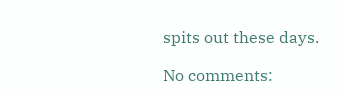spits out these days.

No comments: